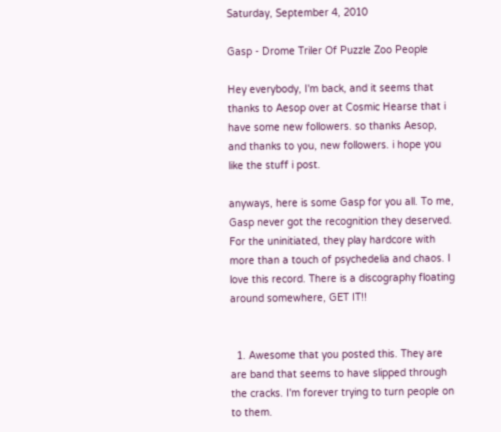Saturday, September 4, 2010

Gasp - Drome Triler Of Puzzle Zoo People

Hey everybody, I'm back, and it seems that thanks to Aesop over at Cosmic Hearse that i have some new followers. so thanks Aesop, and thanks to you, new followers. i hope you like the stuff i post.

anyways, here is some Gasp for you all. To me, Gasp never got the recognition they deserved. For the uninitiated, they play hardcore with more than a touch of psychedelia and chaos. I love this record. There is a discography floating around somewhere, GET IT!!


  1. Awesome that you posted this. They are are band that seems to have slipped through the cracks. I'm forever trying to turn people on to them.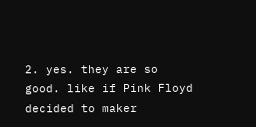2. yes. they are so good. like if Pink Floyd decided to maker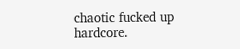chaotic fucked up hardcore.